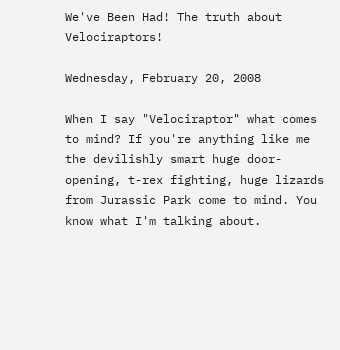We've Been Had! The truth about Velociraptors!

Wednesday, February 20, 2008

When I say "Velociraptor" what comes to mind? If you're anything like me the devilishly smart huge door-opening, t-rex fighting, huge lizards from Jurassic Park come to mind. You know what I'm talking about.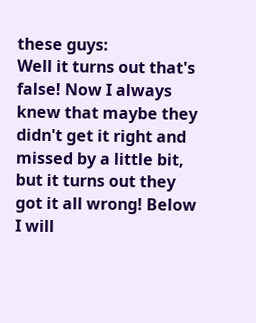these guys:
Well it turns out that's false! Now I always knew that maybe they didn't get it right and missed by a little bit, but it turns out they got it all wrong! Below I will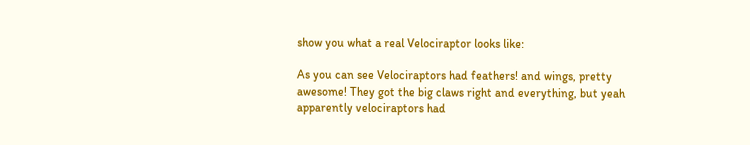show you what a real Velociraptor looks like:

As you can see Velociraptors had feathers! and wings, pretty awesome! They got the big claws right and everything, but yeah apparently velociraptors had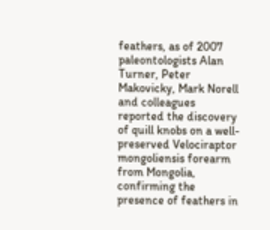feathers, as of 2007 paleontologists Alan Turner, Peter Makovicky, Mark Norell and colleagues reported the discovery of quill knobs on a well-preserved Velociraptor mongoliensis forearm from Mongolia, confirming the presence of feathers in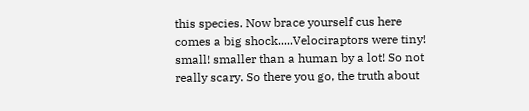this species. Now brace yourself cus here comes a big shock.....Velociraptors were tiny! small! smaller than a human by a lot! So not really scary. So there you go, the truth about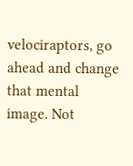velociraptors, go ahead and change that mental image. Not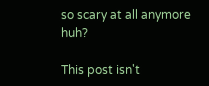so scary at all anymore huh?

This post isn't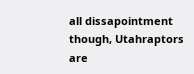all dissapointment though, Utahraptors are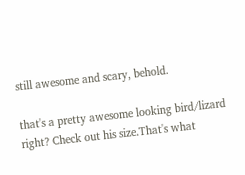still awesome and scary, behold.

that's a pretty awesome looking bird/lizard right? Check out his size.That's what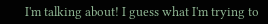I'm talking about! I guess what I'm trying to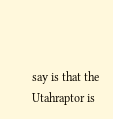say is that the Utahraptor is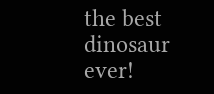the best dinosaur ever!